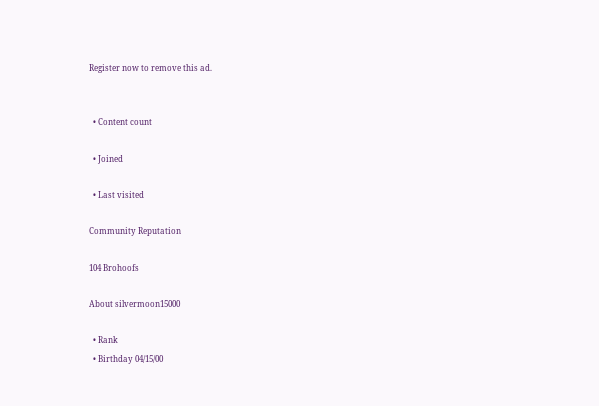Register now to remove this ad.


  • Content count

  • Joined

  • Last visited

Community Reputation

104 Brohoofs

About silvermoon15000

  • Rank
  • Birthday 04/15/00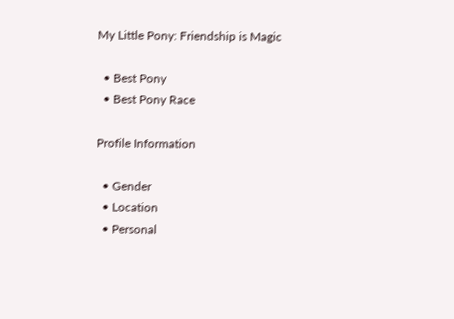My Little Pony: Friendship is Magic

  • Best Pony
  • Best Pony Race

Profile Information

  • Gender
  • Location
  • Personal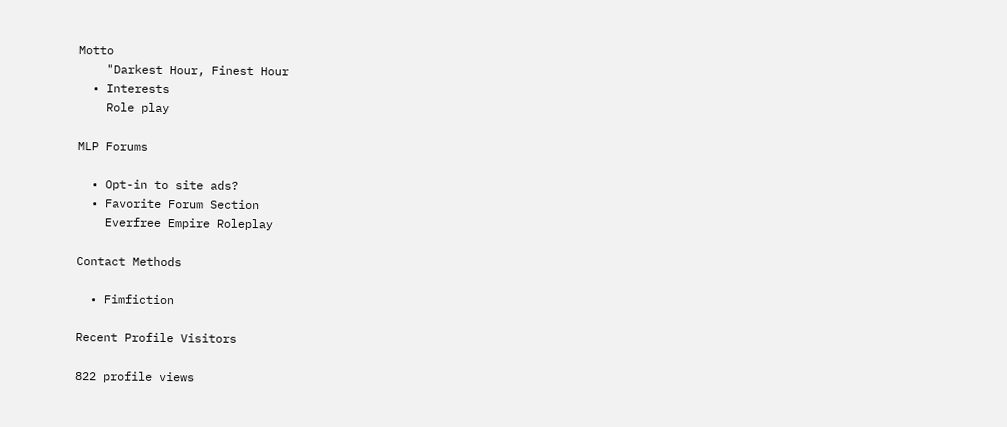Motto
    "Darkest Hour, Finest Hour
  • Interests
    Role play

MLP Forums

  • Opt-in to site ads?
  • Favorite Forum Section
    Everfree Empire Roleplay

Contact Methods

  • Fimfiction

Recent Profile Visitors

822 profile views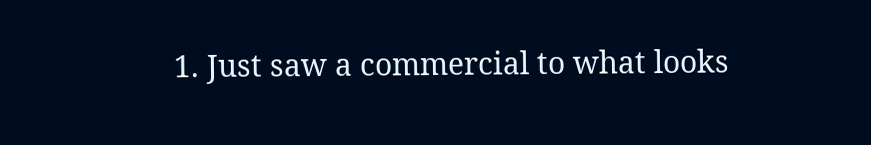1. Just saw a commercial to what looks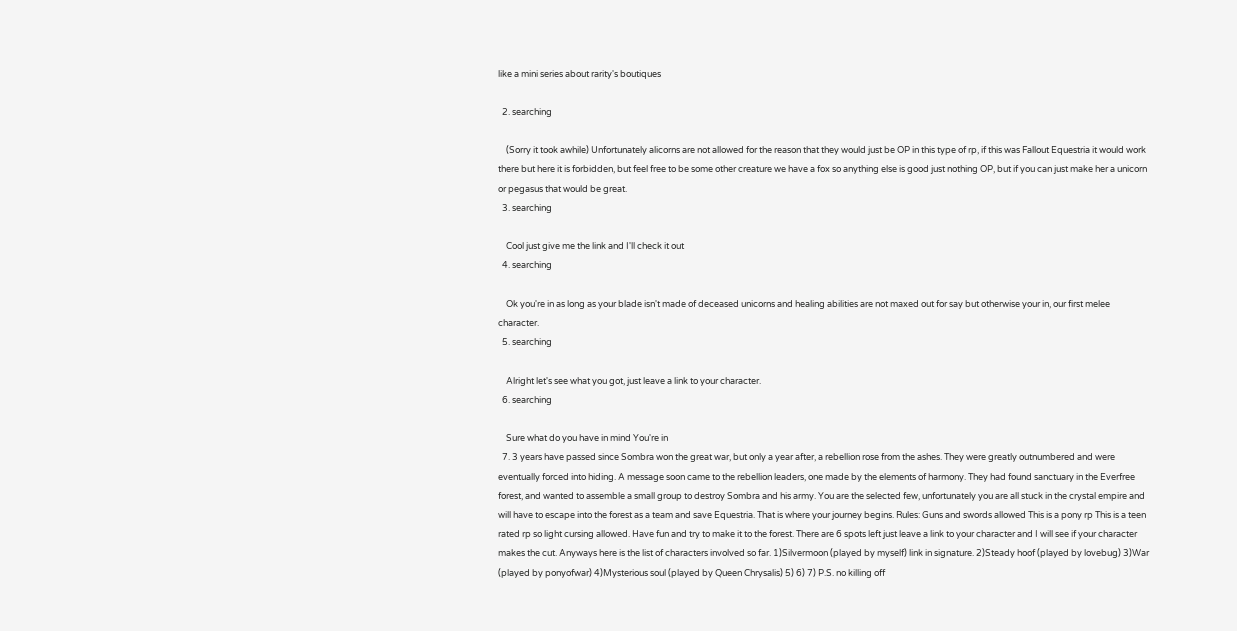like a mini series about rarity's boutiques

  2. searching

    (Sorry it took awhile) Unfortunately alicorns are not allowed for the reason that they would just be OP in this type of rp, if this was Fallout Equestria it would work there but here it is forbidden, but feel free to be some other creature we have a fox so anything else is good just nothing OP, but if you can just make her a unicorn or pegasus that would be great.
  3. searching

    Cool just give me the link and I'll check it out
  4. searching

    Ok you're in as long as your blade isn't made of deceased unicorns and healing abilities are not maxed out for say but otherwise your in, our first melee character.
  5. searching

    Alright let's see what you got, just leave a link to your character.
  6. searching

    Sure what do you have in mind You're in
  7. 3 years have passed since Sombra won the great war, but only a year after, a rebellion rose from the ashes. They were greatly outnumbered and were eventually forced into hiding. A message soon came to the rebellion leaders, one made by the elements of harmony. They had found sanctuary in the Everfree forest, and wanted to assemble a small group to destroy Sombra and his army. You are the selected few, unfortunately you are all stuck in the crystal empire and will have to escape into the forest as a team and save Equestria. That is where your journey begins. Rules: Guns and swords allowed This is a pony rp This is a teen rated rp so light cursing allowed. Have fun and try to make it to the forest. There are 6 spots left just leave a link to your character and I will see if your character makes the cut. Anyways here is the list of characters involved so far. 1)Silvermoon (played by myself) link in signature. 2)Steady hoof (played by lovebug) 3)War (played by ponyofwar) 4)Mysterious soul (played by Queen Chrysalis) 5) 6) 7) P.S. no killing off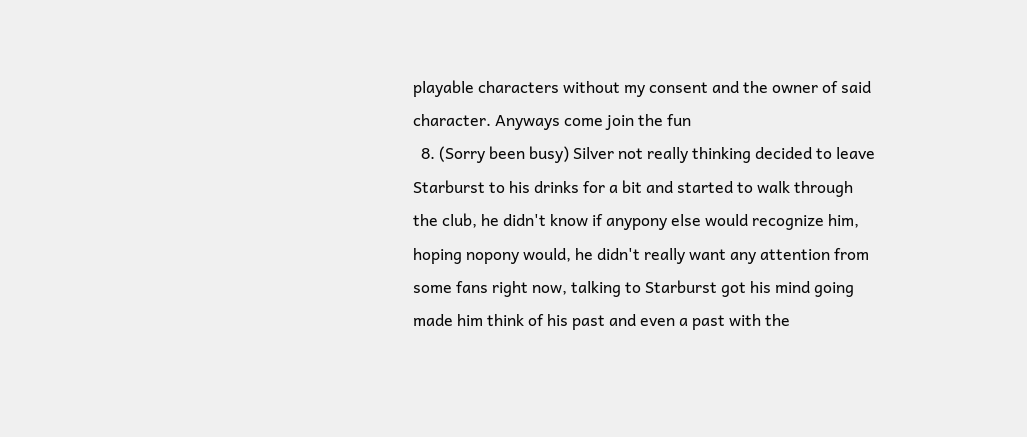playable characters without my consent and the owner of said character. Anyways come join the fun
  8. (Sorry been busy) Silver not really thinking decided to leave Starburst to his drinks for a bit and started to walk through the club, he didn't know if anypony else would recognize him, hoping nopony would, he didn't really want any attention from some fans right now, talking to Starburst got his mind going made him think of his past and even a past with the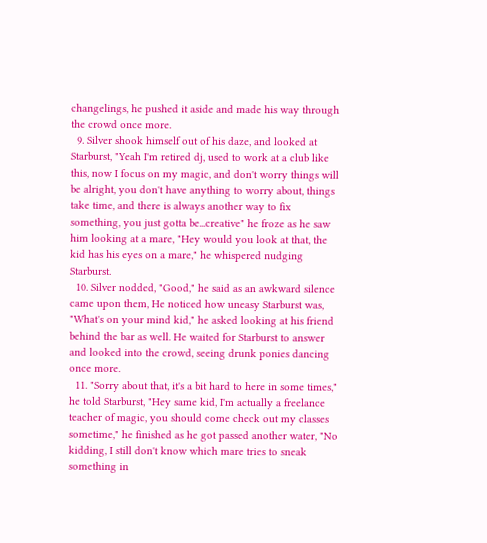changelings, he pushed it aside and made his way through the crowd once more.
  9. Silver shook himself out of his daze, and looked at Starburst, "Yeah I'm retired dj, used to work at a club like this, now I focus on my magic, and don't worry things will be alright, you don't have anything to worry about, things take time, and there is always another way to fix something, you just gotta be...creative" he froze as he saw him looking at a mare, "Hey would you look at that, the kid has his eyes on a mare," he whispered nudging Starburst.
  10. Silver nodded, "Good," he said as an awkward silence came upon them, He noticed how uneasy Starburst was, "What's on your mind kid," he asked looking at his friend behind the bar as well. He waited for Starburst to answer and looked into the crowd, seeing drunk ponies dancing once more.
  11. "Sorry about that, it's a bit hard to here in some times," he told Starburst, "Hey same kid, I'm actually a freelance teacher of magic, you should come check out my classes sometime," he finished as he got passed another water, "No kidding, I still don't know which mare tries to sneak something in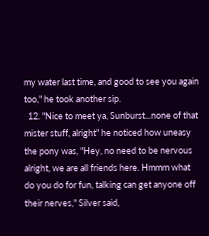my water last time, and good to see you again too," he took another sip.
  12. "Nice to meet ya, Sunburst...none of that mister stuff, alright" he noticed how uneasy the pony was, "Hey, no need to be nervous alright, we are all friends here. Hmmm what do you do for fun, talking can get anyone off their nerves," Silver said,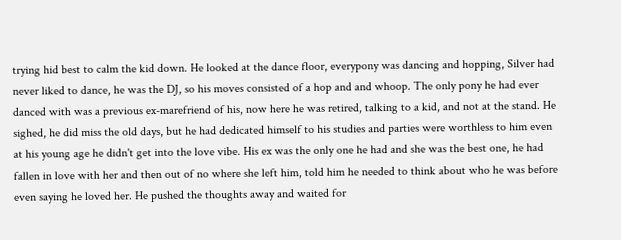trying hid best to calm the kid down. He looked at the dance floor, everypony was dancing and hopping, Silver had never liked to dance, he was the DJ, so his moves consisted of a hop and and whoop. The only pony he had ever danced with was a previous ex-marefriend of his, now here he was retired, talking to a kid, and not at the stand. He sighed, he did miss the old days, but he had dedicated himself to his studies and parties were worthless to him even at his young age he didn't get into the love vibe. His ex was the only one he had and she was the best one, he had fallen in love with her and then out of no where she left him, told him he needed to think about who he was before even saying he loved her. He pushed the thoughts away and waited for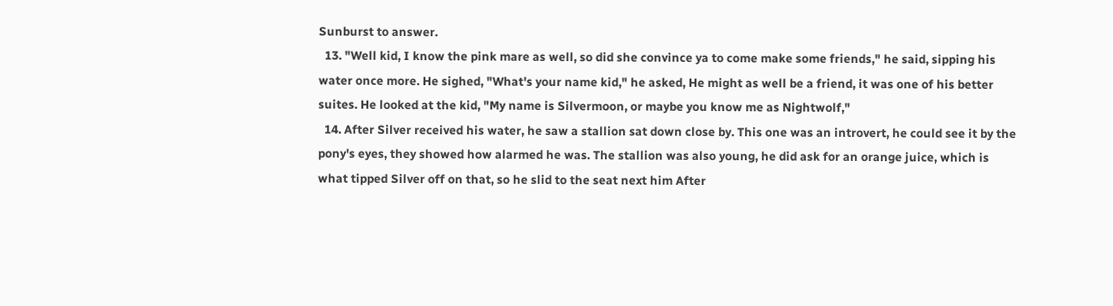Sunburst to answer.
  13. "Well kid, I know the pink mare as well, so did she convince ya to come make some friends," he said, sipping his water once more. He sighed, "What's your name kid," he asked, He might as well be a friend, it was one of his better suites. He looked at the kid, "My name is Silvermoon, or maybe you know me as Nightwolf,"
  14. After Silver received his water, he saw a stallion sat down close by. This one was an introvert, he could see it by the pony's eyes, they showed how alarmed he was. The stallion was also young, he did ask for an orange juice, which is what tipped Silver off on that, so he slid to the seat next him After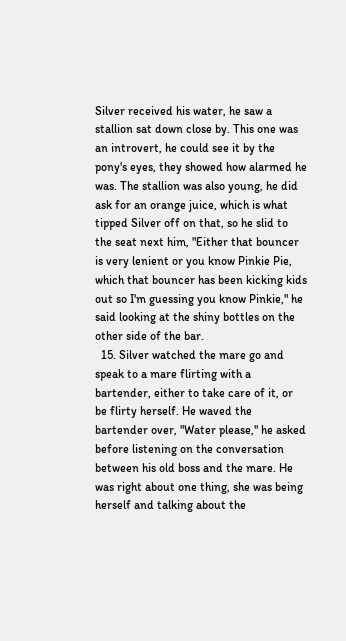Silver received his water, he saw a stallion sat down close by. This one was an introvert, he could see it by the pony's eyes, they showed how alarmed he was. The stallion was also young, he did ask for an orange juice, which is what tipped Silver off on that, so he slid to the seat next him, "Either that bouncer is very lenient or you know Pinkie Pie, which that bouncer has been kicking kids out so I'm guessing you know Pinkie," he said looking at the shiny bottles on the other side of the bar.
  15. Silver watched the mare go and speak to a mare flirting with a bartender, either to take care of it, or be flirty herself. He waved the bartender over, "Water please," he asked before listening on the conversation between his old boss and the mare. He was right about one thing, she was being herself and talking about the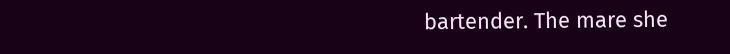bartender. The mare she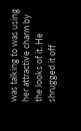was talking to was using her attractive charm by the looks of it. He shrugged it off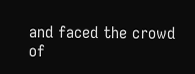and faced the crowd of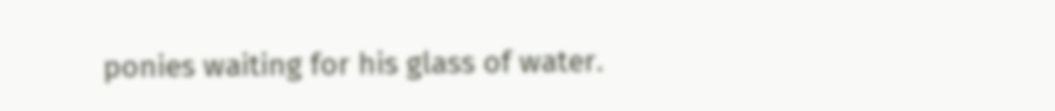ponies waiting for his glass of water.